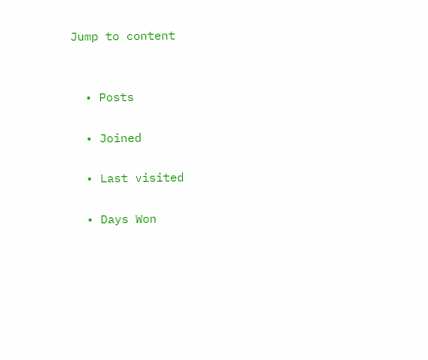Jump to content


  • Posts

  • Joined

  • Last visited

  • Days Won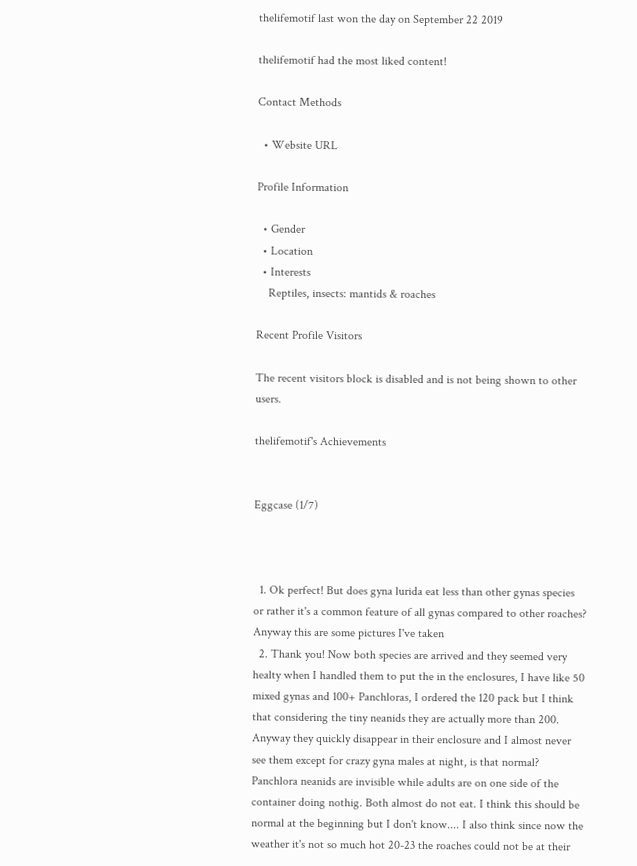thelifemotif last won the day on September 22 2019

thelifemotif had the most liked content!

Contact Methods

  • Website URL

Profile Information

  • Gender
  • Location
  • Interests
    Reptiles, insects: mantids & roaches

Recent Profile Visitors

The recent visitors block is disabled and is not being shown to other users.

thelifemotif's Achievements


Eggcase (1/7)



  1. Ok perfect! But does gyna lurida eat less than other gynas species or rather it's a common feature of all gynas compared to other roaches? Anyway this are some pictures I've taken
  2. Thank you! Now both species are arrived and they seemed very healty when I handled them to put the in the enclosures, I have like 50 mixed gynas and 100+ Panchloras, I ordered the 120 pack but I think that considering the tiny neanids they are actually more than 200. Anyway they quickly disappear in their enclosure and I almost never see them except for crazy gyna males at night, is that normal? Panchlora neanids are invisible while adults are on one side of the container doing nothig. Both almost do not eat. I think this should be normal at the beginning but I don't know.... I also think since now the weather it's not so much hot 20-23 the roaches could not be at their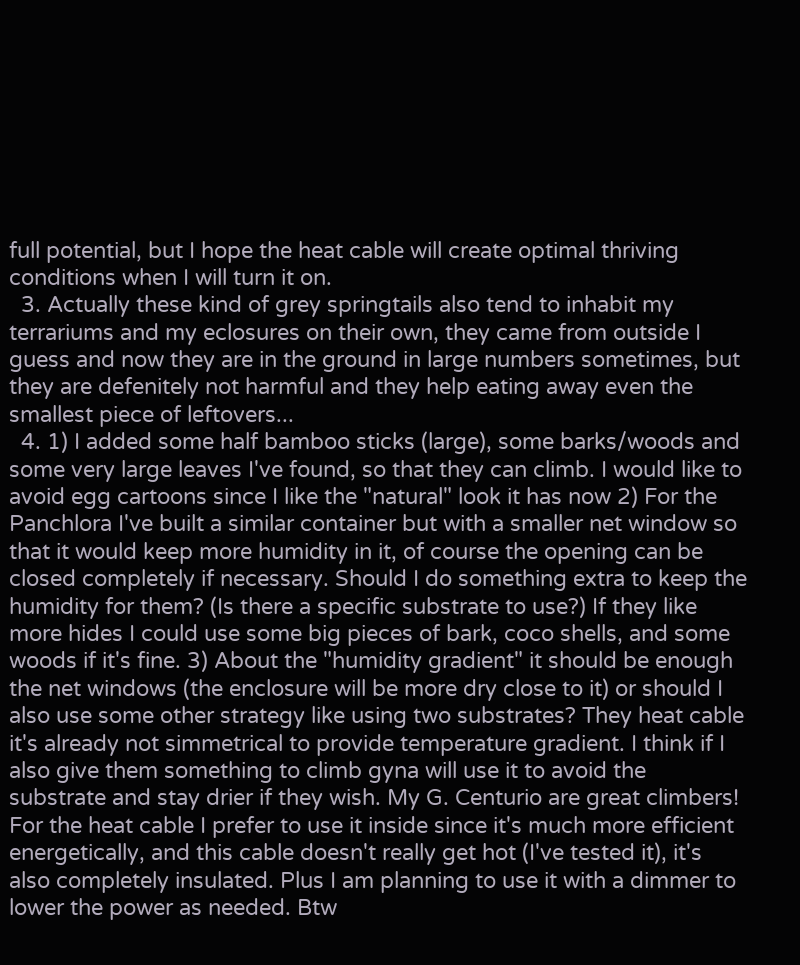full potential, but I hope the heat cable will create optimal thriving conditions when I will turn it on.
  3. Actually these kind of grey springtails also tend to inhabit my terrariums and my eclosures on their own, they came from outside I guess and now they are in the ground in large numbers sometimes, but they are defenitely not harmful and they help eating away even the smallest piece of leftovers...
  4. 1) I added some half bamboo sticks (large), some barks/woods and some very large leaves I've found, so that they can climb. I would like to avoid egg cartoons since I like the "natural" look it has now 2) For the Panchlora I've built a similar container but with a smaller net window so that it would keep more humidity in it, of course the opening can be closed completely if necessary. Should I do something extra to keep the humidity for them? (Is there a specific substrate to use?) If they like more hides I could use some big pieces of bark, coco shells, and some woods if it's fine. 3) About the "humidity gradient" it should be enough the net windows (the enclosure will be more dry close to it) or should I also use some other strategy like using two substrates? They heat cable it's already not simmetrical to provide temperature gradient. I think if I also give them something to climb gyna will use it to avoid the substrate and stay drier if they wish. My G. Centurio are great climbers! For the heat cable I prefer to use it inside since it's much more efficient energetically, and this cable doesn't really get hot (I've tested it), it's also completely insulated. Plus I am planning to use it with a dimmer to lower the power as needed. Btw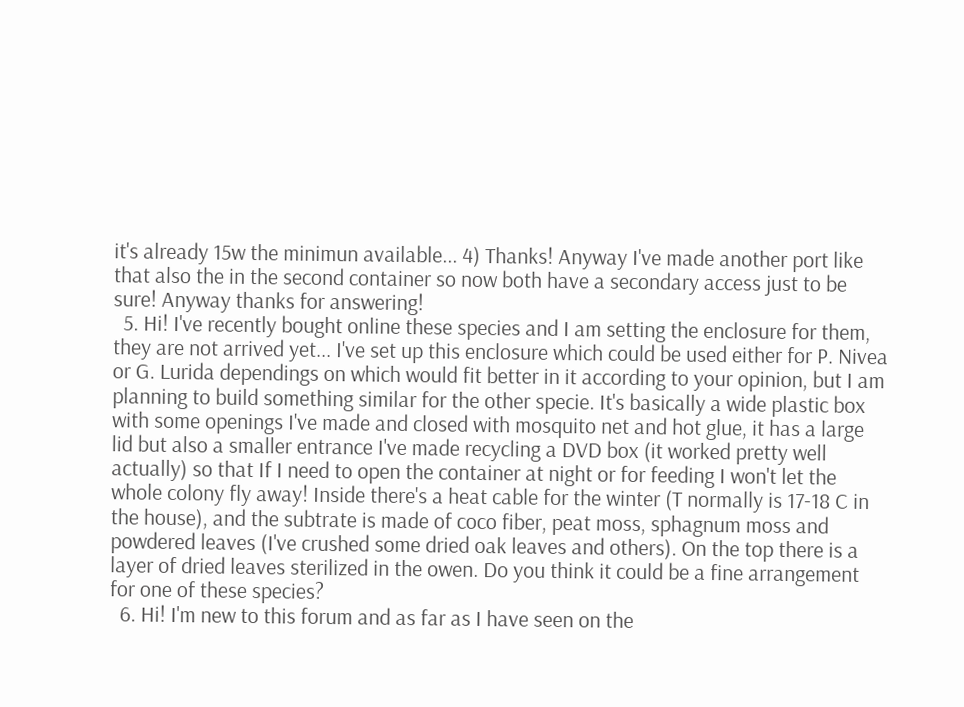it's already 15w the minimun available... 4) Thanks! Anyway I've made another port like that also the in the second container so now both have a secondary access just to be sure! Anyway thanks for answering!
  5. Hi! I've recently bought online these species and I am setting the enclosure for them, they are not arrived yet... I've set up this enclosure which could be used either for P. Nivea or G. Lurida dependings on which would fit better in it according to your opinion, but I am planning to build something similar for the other specie. It's basically a wide plastic box with some openings I've made and closed with mosquito net and hot glue, it has a large lid but also a smaller entrance I've made recycling a DVD box (it worked pretty well actually) so that If I need to open the container at night or for feeding I won't let the whole colony fly away! Inside there's a heat cable for the winter (T normally is 17-18 C in the house), and the subtrate is made of coco fiber, peat moss, sphagnum moss and powdered leaves (I've crushed some dried oak leaves and others). On the top there is a layer of dried leaves sterilized in the owen. Do you think it could be a fine arrangement for one of these species?
  6. Hi! I'm new to this forum and as far as I have seen on the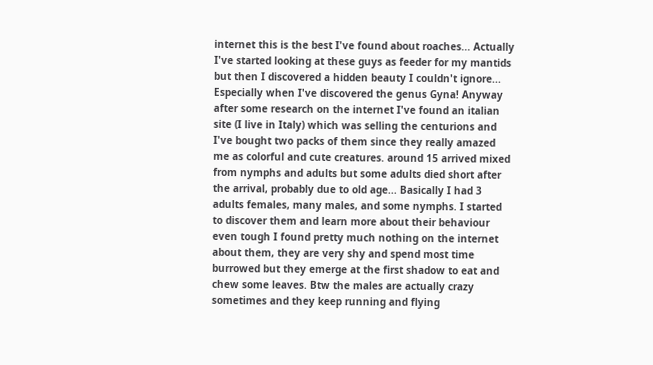internet this is the best I've found about roaches... Actually I've started looking at these guys as feeder for my mantids but then I discovered a hidden beauty I couldn't ignore... Especially when I've discovered the genus Gyna! Anyway after some research on the internet I've found an italian site (I live in Italy) which was selling the centurions and I've bought two packs of them since they really amazed me as colorful and cute creatures. around 15 arrived mixed from nymphs and adults but some adults died short after the arrival, probably due to old age... Basically I had 3 adults females, many males, and some nymphs. I started to discover them and learn more about their behaviour even tough I found pretty much nothing on the internet about them, they are very shy and spend most time burrowed but they emerge at the first shadow to eat and chew some leaves. Btw the males are actually crazy sometimes and they keep running and flying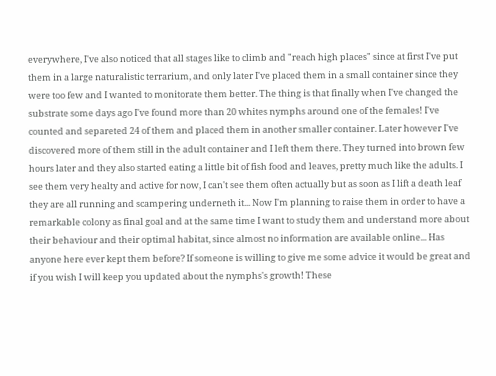everywhere, I've also noticed that all stages like to climb and "reach high places" since at first I've put them in a large naturalistic terrarium, and only later I've placed them in a small container since they were too few and I wanted to monitorate them better. The thing is that finally when I've changed the substrate some days ago I've found more than 20 whites nymphs around one of the females! I've counted and separeted 24 of them and placed them in another smaller container. Later however I've discovered more of them still in the adult container and I left them there. They turned into brown few hours later and they also started eating a little bit of fish food and leaves, pretty much like the adults. I see them very healty and active for now, I can't see them often actually but as soon as I lift a death leaf they are all running and scampering underneth it... Now I'm planning to raise them in order to have a remarkable colony as final goal and at the same time I want to study them and understand more about their behaviour and their optimal habitat, since almost no information are available online... Has anyone here ever kept them before? If someone is willing to give me some advice it would be great and if you wish I will keep you updated about the nymphs's growth! These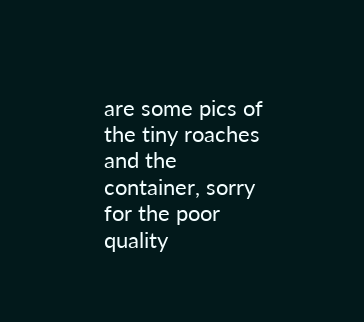are some pics of the tiny roaches and the container, sorry for the poor quality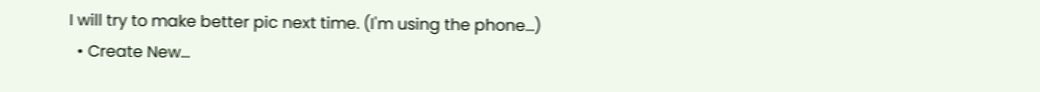I will try to make better pic next time. (I'm using the phone...)
  • Create New...